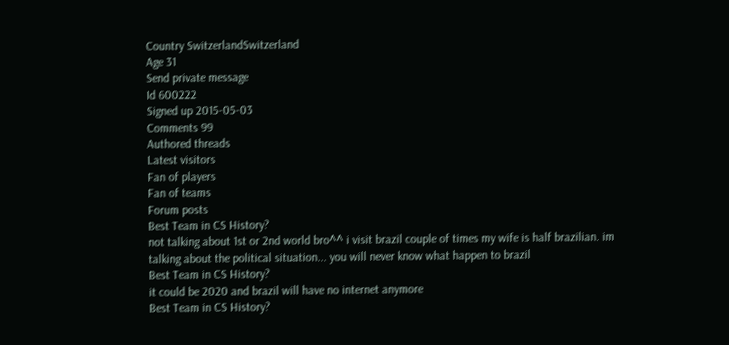Country SwitzerlandSwitzerland
Age 31
Send private message
Id 600222
Signed up 2015-05-03
Comments 99
Authored threads
Latest visitors
Fan of players
Fan of teams
Forum posts
Best Team in CS History?
not talking about 1st or 2nd world bro^^ i visit brazil couple of times my wife is half brazilian. im talking about the political situation... you will never know what happen to brazil
Best Team in CS History?
it could be 2020 and brazil will have no internet anymore
Best Team in CS History?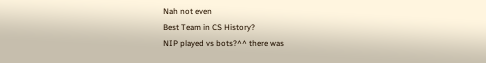Nah not even
Best Team in CS History?
NIP played vs bots?^^ there was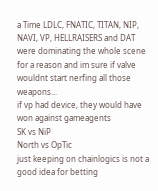a Time LDLC, FNATIC, TITAN, NIP, NAVI, VP, HELLRAISERS and DAT were dominating the whole scene for a reason and im sure if valve wouldnt start nerfing all those weapons...
if vp had device, they would have won against gameagents
SK vs NiP
North vs OpTic
just keeping on chainlogics is not a good idea for betting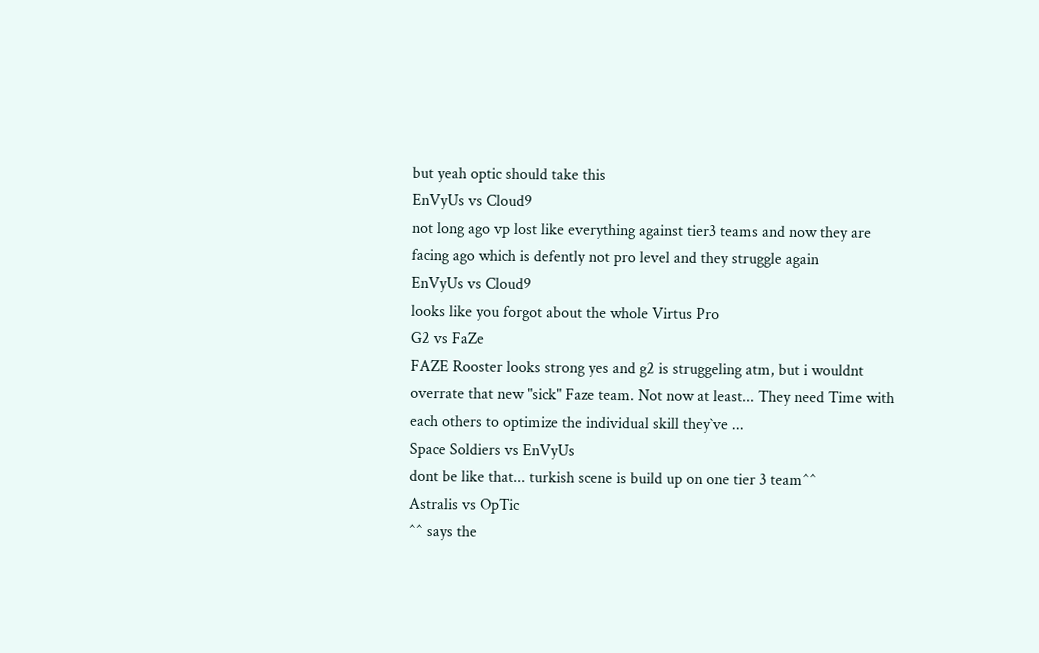but yeah optic should take this
EnVyUs vs Cloud9
not long ago vp lost like everything against tier3 teams and now they are facing ago which is defently not pro level and they struggle again
EnVyUs vs Cloud9
looks like you forgot about the whole Virtus Pro
G2 vs FaZe
FAZE Rooster looks strong yes and g2 is struggeling atm, but i wouldnt overrate that new "sick" Faze team. Not now at least... They need Time with each others to optimize the individual skill they`ve ...
Space Soldiers vs EnVyUs
dont be like that... turkish scene is build up on one tier 3 team^^
Astralis vs OpTic
^^ says the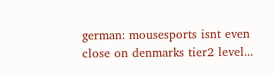german: mousesports isnt even close on denmarks tier2 level...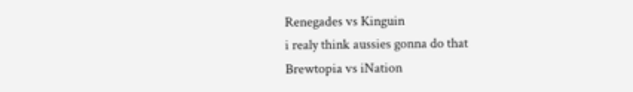Renegades vs Kinguin
i realy think aussies gonna do that
Brewtopia vs iNation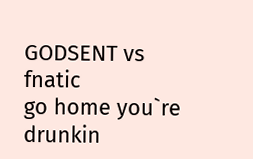GODSENT vs fnatic
go home you`re drunkin